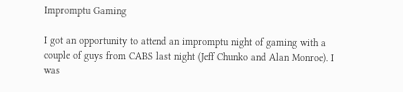Impromptu Gaming

I got an opportunity to attend an impromptu night of gaming with a couple of guys from CABS last night (Jeff Chunko and Alan Monroe). I was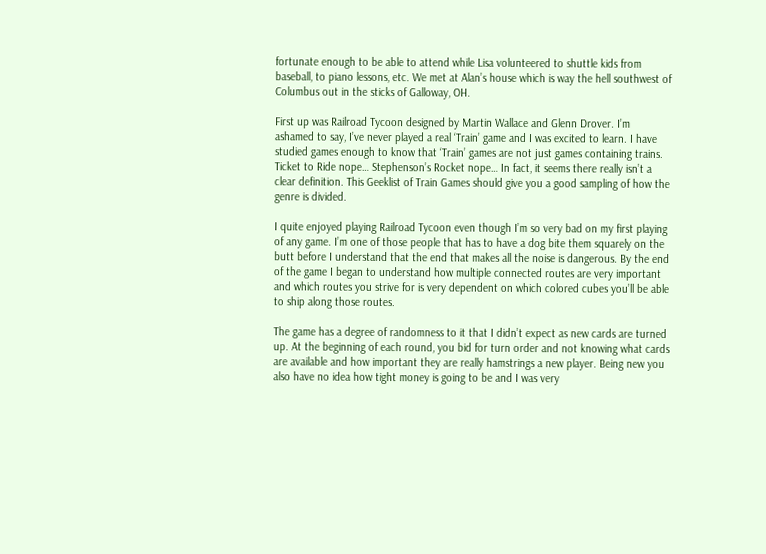fortunate enough to be able to attend while Lisa volunteered to shuttle kids from baseball, to piano lessons, etc. We met at Alan’s house which is way the hell southwest of Columbus out in the sticks of Galloway, OH.

First up was Railroad Tycoon designed by Martin Wallace and Glenn Drover. I’m ashamed to say, I’ve never played a real ‘Train’ game and I was excited to learn. I have studied games enough to know that ‘Train’ games are not just games containing trains. Ticket to Ride nope… Stephenson’s Rocket nope… In fact, it seems there really isn’t a clear definition. This Geeklist of Train Games should give you a good sampling of how the genre is divided.

I quite enjoyed playing Railroad Tycoon even though I’m so very bad on my first playing of any game. I’m one of those people that has to have a dog bite them squarely on the butt before I understand that the end that makes all the noise is dangerous. By the end of the game I began to understand how multiple connected routes are very important and which routes you strive for is very dependent on which colored cubes you’ll be able to ship along those routes.

The game has a degree of randomness to it that I didn’t expect as new cards are turned up. At the beginning of each round, you bid for turn order and not knowing what cards are available and how important they are really hamstrings a new player. Being new you also have no idea how tight money is going to be and I was very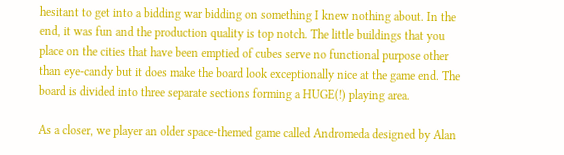hesitant to get into a bidding war bidding on something I knew nothing about. In the end, it was fun and the production quality is top notch. The little buildings that you place on the cities that have been emptied of cubes serve no functional purpose other than eye-candy but it does make the board look exceptionally nice at the game end. The board is divided into three separate sections forming a HUGE(!) playing area.

As a closer, we player an older space-themed game called Andromeda designed by Alan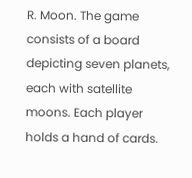R. Moon. The game consists of a board depicting seven planets, each with satellite moons. Each player holds a hand of cards.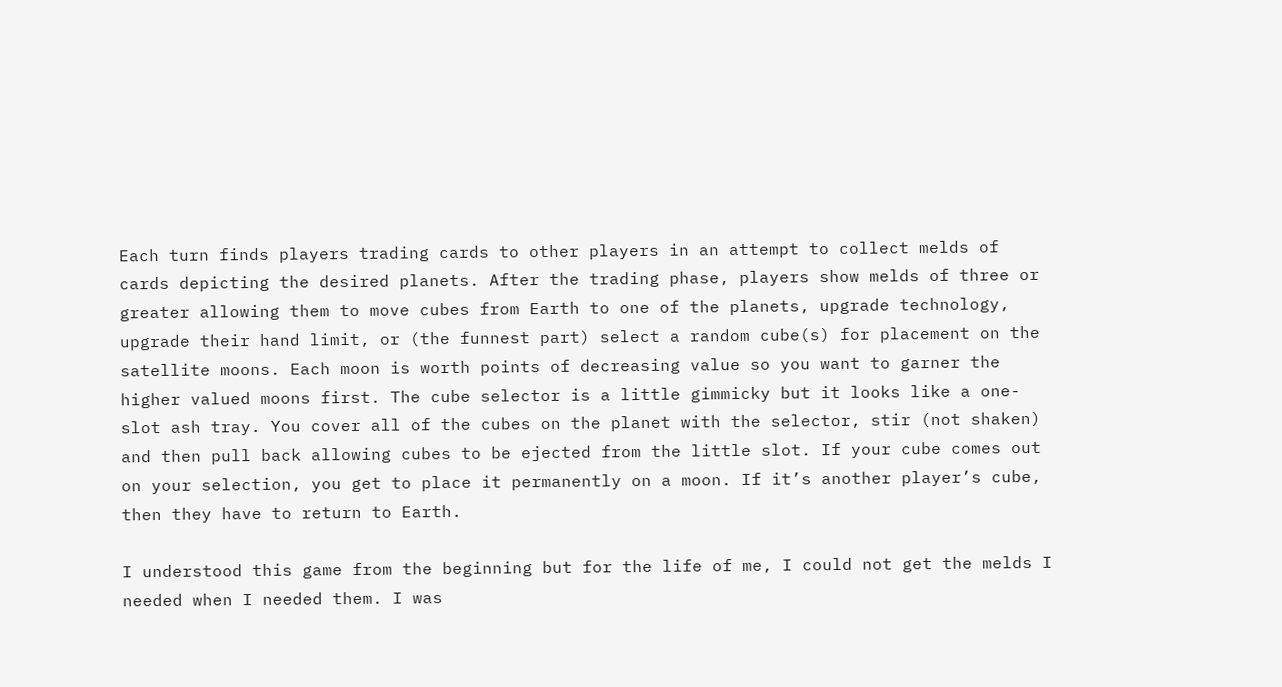Each turn finds players trading cards to other players in an attempt to collect melds of cards depicting the desired planets. After the trading phase, players show melds of three or greater allowing them to move cubes from Earth to one of the planets, upgrade technology, upgrade their hand limit, or (the funnest part) select a random cube(s) for placement on the satellite moons. Each moon is worth points of decreasing value so you want to garner the higher valued moons first. The cube selector is a little gimmicky but it looks like a one-slot ash tray. You cover all of the cubes on the planet with the selector, stir (not shaken) and then pull back allowing cubes to be ejected from the little slot. If your cube comes out on your selection, you get to place it permanently on a moon. If it’s another player’s cube, then they have to return to Earth.

I understood this game from the beginning but for the life of me, I could not get the melds I needed when I needed them. I was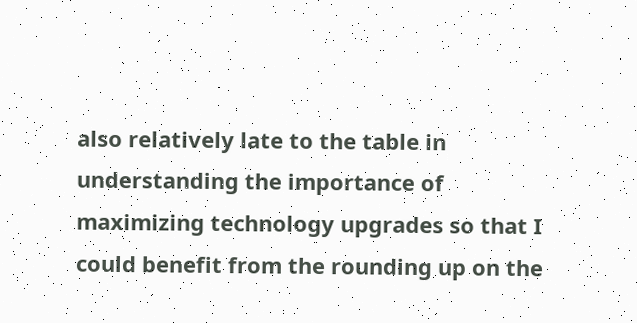also relatively late to the table in understanding the importance of maximizing technology upgrades so that I could benefit from the rounding up on the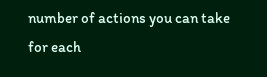number of actions you can take for each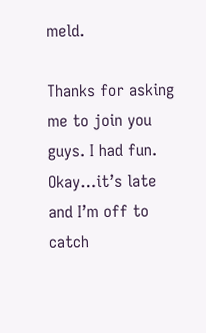meld.

Thanks for asking me to join you guys. I had fun. Okay…it’s late and I’m off to catch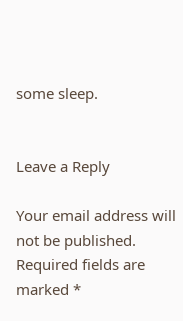some sleep.


Leave a Reply

Your email address will not be published. Required fields are marked *